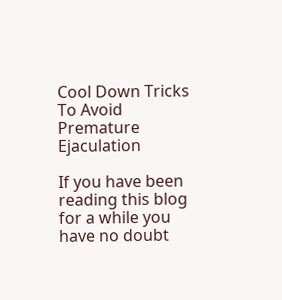Cool Down Tricks To Avoid Premature Ejaculation

If you have been reading this blog for a while you have no doubt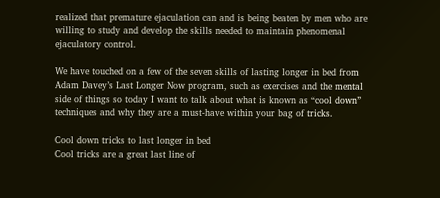realized that premature ejaculation can and is being beaten by men who are willing to study and develop the skills needed to maintain phenomenal ejaculatory control.

We have touched on a few of the seven skills of lasting longer in bed from Adam Davey’s Last Longer Now program, such as exercises and the mental side of things so today I want to talk about what is known as “cool down” techniques and why they are a must-have within your bag of tricks.

Cool down tricks to last longer in bed
Cool tricks are a great last line of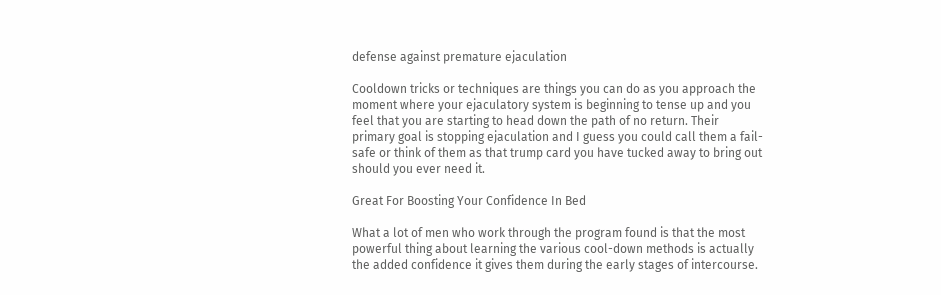defense against premature ejaculation

Cooldown tricks or techniques are things you can do as you approach the moment where your ejaculatory system is beginning to tense up and you feel that you are starting to head down the path of no return. Their primary goal is stopping ejaculation and I guess you could call them a fail-safe or think of them as that trump card you have tucked away to bring out should you ever need it.

Great For Boosting Your Confidence In Bed

What a lot of men who work through the program found is that the most powerful thing about learning the various cool-down methods is actually the added confidence it gives them during the early stages of intercourse.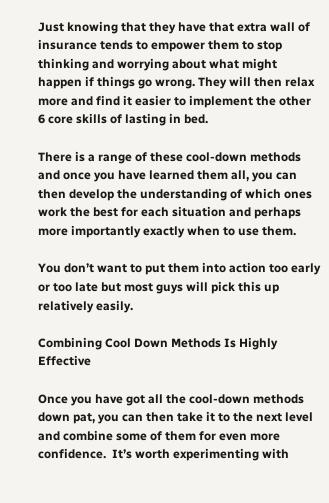Just knowing that they have that extra wall of insurance tends to empower them to stop thinking and worrying about what might happen if things go wrong. They will then relax more and find it easier to implement the other 6 core skills of lasting in bed.

There is a range of these cool-down methods and once you have learned them all, you can then develop the understanding of which ones work the best for each situation and perhaps more importantly exactly when to use them.

You don’t want to put them into action too early or too late but most guys will pick this up relatively easily.

Combining Cool Down Methods Is Highly Effective

Once you have got all the cool-down methods down pat, you can then take it to the next level and combine some of them for even more confidence.  It’s worth experimenting with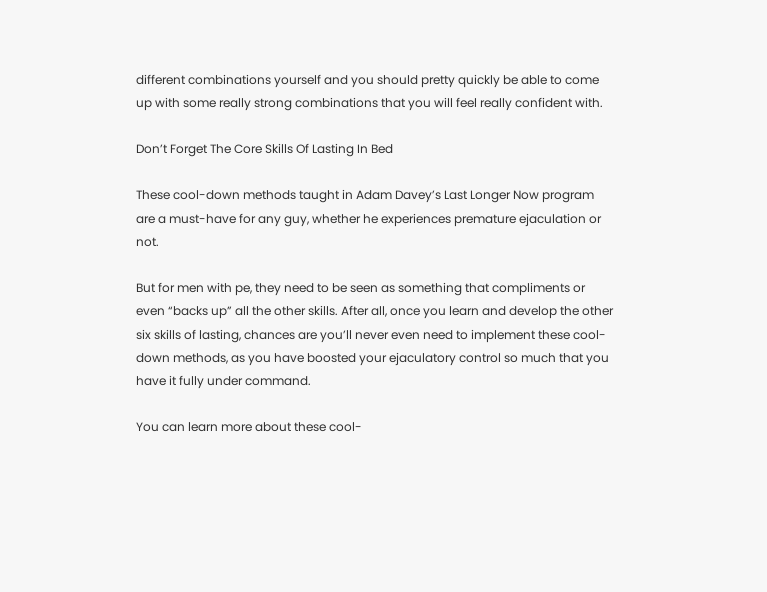different combinations yourself and you should pretty quickly be able to come up with some really strong combinations that you will feel really confident with.

Don’t Forget The Core Skills Of Lasting In Bed

These cool-down methods taught in Adam Davey’s Last Longer Now program are a must-have for any guy, whether he experiences premature ejaculation or not.

But for men with pe, they need to be seen as something that compliments or even “backs up” all the other skills. After all, once you learn and develop the other six skills of lasting, chances are you’ll never even need to implement these cool-down methods, as you have boosted your ejaculatory control so much that you have it fully under command.

You can learn more about these cool-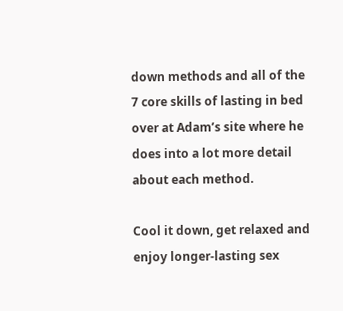down methods and all of the 7 core skills of lasting in bed over at Adam’s site where he does into a lot more detail about each method.

Cool it down, get relaxed and enjoy longer-lasting sex